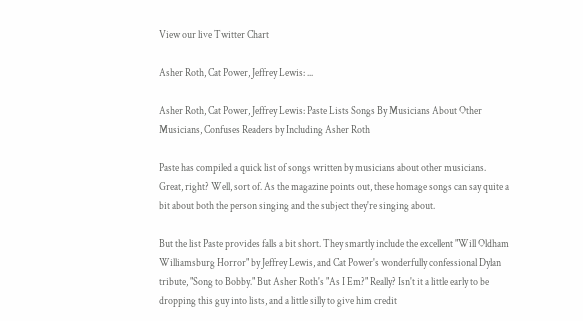View our live Twitter Chart

Asher Roth, Cat Power, Jeffrey Lewis: ...

Asher Roth, Cat Power, Jeffrey Lewis: Paste Lists Songs By Musicians About Other Musicians, Confuses Readers by Including Asher Roth

Paste has compiled a quick list of songs written by musicians about other musicians. Great, right? Well, sort of. As the magazine points out, these homage songs can say quite a bit about both the person singing and the subject they're singing about.

But the list Paste provides falls a bit short. They smartly include the excellent "Will Oldham Williamsburg Horror" by Jeffrey Lewis, and Cat Power's wonderfully confessional Dylan tribute, "Song to Bobby." But Asher Roth's "As I Em?" Really? Isn't it a little early to be dropping this guy into lists, and a little silly to give him credit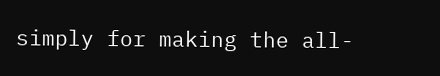simply for making the all-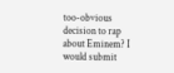too-obvious decision to rap about Eminem? I would submit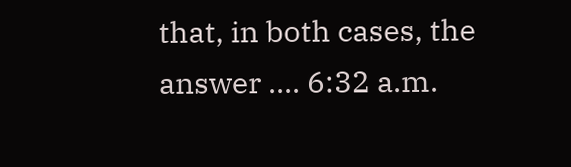that, in both cases, the answer .... 6:32 a.m.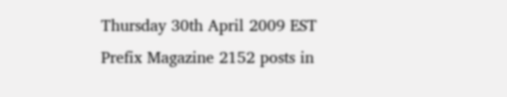Thursday 30th April 2009 EST
Prefix Magazine 2152 posts in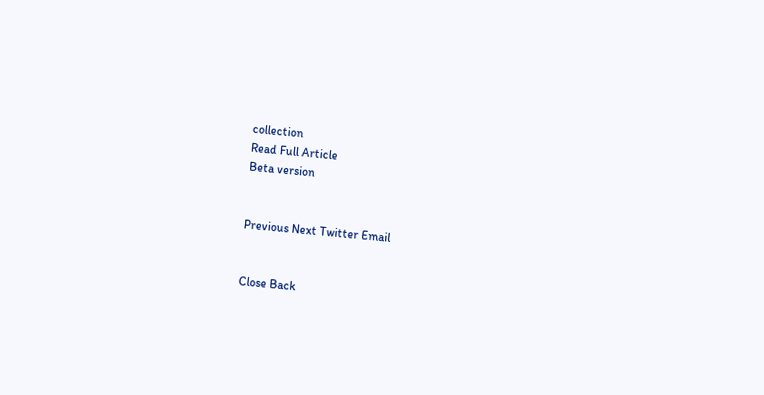collection
Read Full Article
Beta version


Previous Next Twitter Email


Close Back